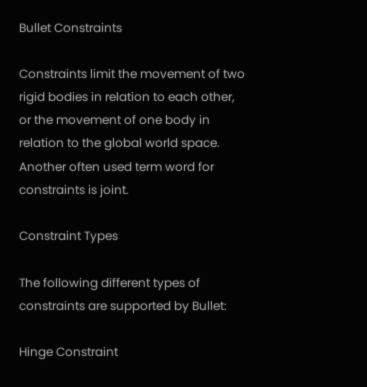Bullet Constraints

Constraints limit the movement of two rigid bodies in relation to each other, or the movement of one body in relation to the global world space. Another often used term word for constraints is joint.

Constraint Types

The following different types of constraints are supported by Bullet:

Hinge Constraint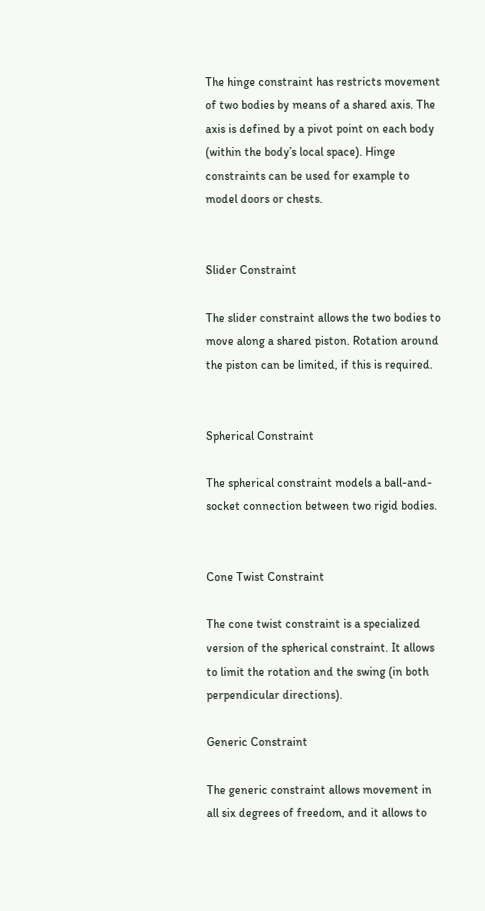The hinge constraint has restricts movement of two bodies by means of a shared axis. The axis is defined by a pivot point on each body (within the body’s local space). Hinge constraints can be used for example to model doors or chests.


Slider Constraint

The slider constraint allows the two bodies to move along a shared piston. Rotation around the piston can be limited, if this is required.


Spherical Constraint

The spherical constraint models a ball-and-socket connection between two rigid bodies.


Cone Twist Constraint

The cone twist constraint is a specialized version of the spherical constraint. It allows to limit the rotation and the swing (in both perpendicular directions).

Generic Constraint

The generic constraint allows movement in all six degrees of freedom, and it allows to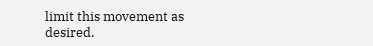limit this movement as desired.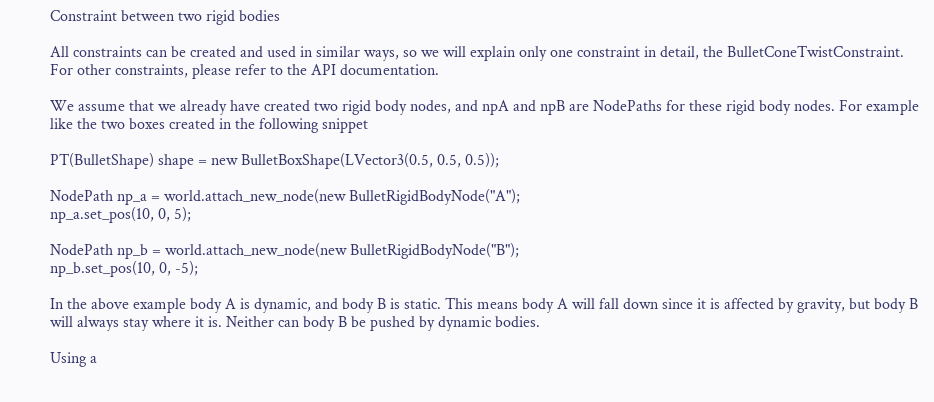Constraint between two rigid bodies

All constraints can be created and used in similar ways, so we will explain only one constraint in detail, the BulletConeTwistConstraint. For other constraints, please refer to the API documentation.

We assume that we already have created two rigid body nodes, and npA and npB are NodePaths for these rigid body nodes. For example like the two boxes created in the following snippet

PT(BulletShape) shape = new BulletBoxShape(LVector3(0.5, 0.5, 0.5));

NodePath np_a = world.attach_new_node(new BulletRigidBodyNode("A");
np_a.set_pos(10, 0, 5);

NodePath np_b = world.attach_new_node(new BulletRigidBodyNode("B");
np_b.set_pos(10, 0, -5);

In the above example body A is dynamic, and body B is static. This means body A will fall down since it is affected by gravity, but body B will always stay where it is. Neither can body B be pushed by dynamic bodies.

Using a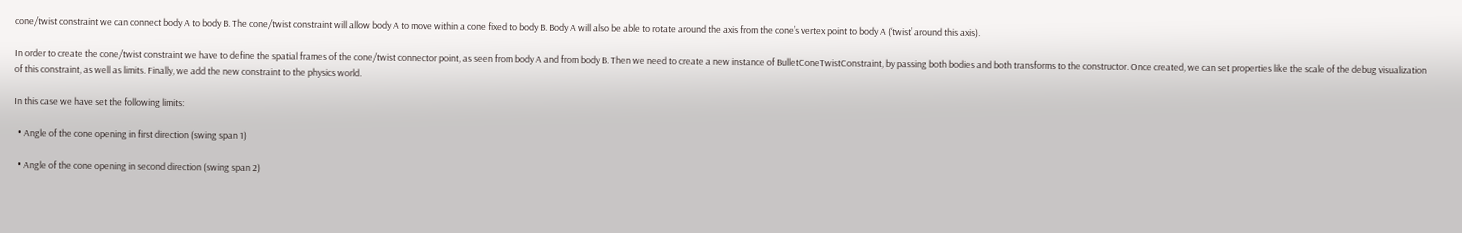cone/twist constraint we can connect body A to body B. The cone/twist constraint will allow body A to move within a cone fixed to body B. Body A will also be able to rotate around the axis from the cone’s vertex point to body A (‘twist’ around this axis).

In order to create the cone/twist constraint we have to define the spatial frames of the cone/twist connector point, as seen from body A and from body B. Then we need to create a new instance of BulletConeTwistConstraint, by passing both bodies and both transforms to the constructor. Once created, we can set properties like the scale of the debug visualization of this constraint, as well as limits. Finally, we add the new constraint to the physics world.

In this case we have set the following limits:

  • Angle of the cone opening in first direction (swing span 1)

  • Angle of the cone opening in second direction (swing span 2)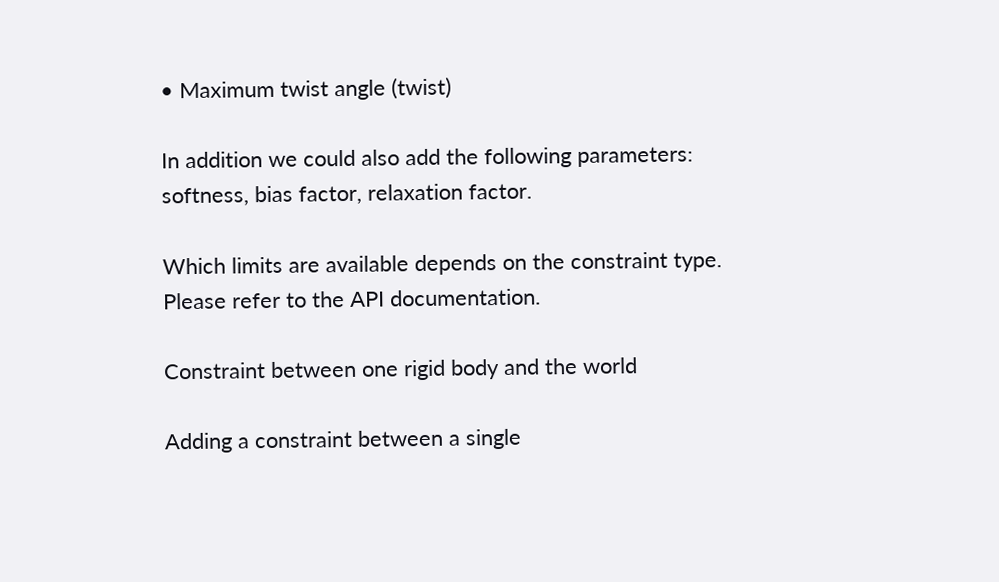• Maximum twist angle (twist)

In addition we could also add the following parameters: softness, bias factor, relaxation factor.

Which limits are available depends on the constraint type. Please refer to the API documentation.

Constraint between one rigid body and the world

Adding a constraint between a single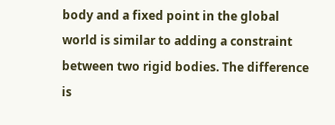body and a fixed point in the global world is similar to adding a constraint between two rigid bodies. The difference is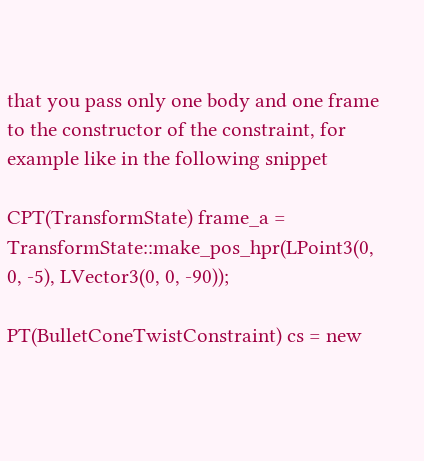that you pass only one body and one frame to the constructor of the constraint, for example like in the following snippet

CPT(TransformState) frame_a = TransformState::make_pos_hpr(LPoint3(0, 0, -5), LVector3(0, 0, -90));

PT(BulletConeTwistConstraint) cs = new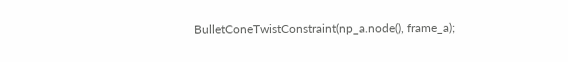BulletConeTwistConstraint(np_a.node(), frame_a);